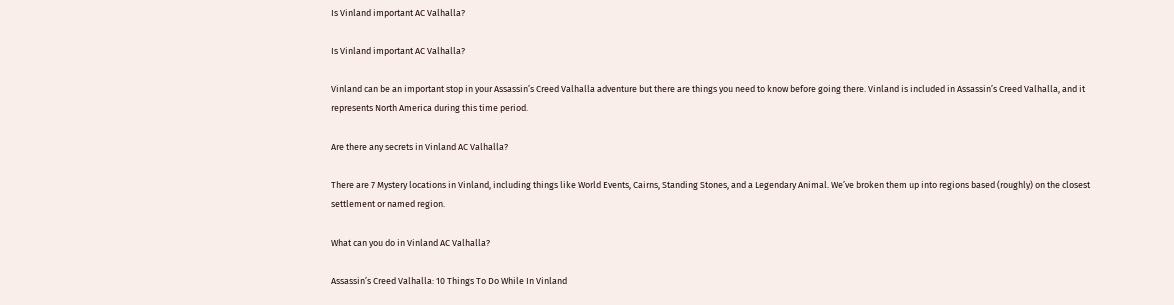Is Vinland important AC Valhalla?

Is Vinland important AC Valhalla?

Vinland can be an important stop in your Assassin’s Creed Valhalla adventure but there are things you need to know before going there. Vinland is included in Assassin’s Creed Valhalla, and it represents North America during this time period.

Are there any secrets in Vinland AC Valhalla?

There are 7 Mystery locations in Vinland, including things like World Events, Cairns, Standing Stones, and a Legendary Animal. We’ve broken them up into regions based (roughly) on the closest settlement or named region.

What can you do in Vinland AC Valhalla?

Assassin’s Creed Valhalla: 10 Things To Do While In Vinland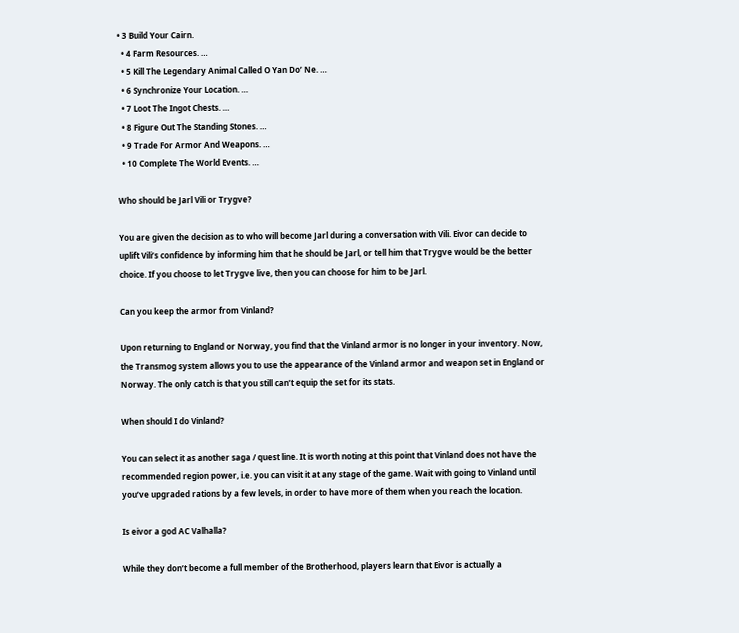• 3 Build Your Cairn.
  • 4 Farm Resources. …
  • 5 Kill The Legendary Animal Called O Yan Do’ Ne. …
  • 6 Synchronize Your Location. …
  • 7 Loot The Ingot Chests. …
  • 8 Figure Out The Standing Stones. …
  • 9 Trade For Armor And Weapons. …
  • 10 Complete The World Events. …

Who should be Jarl Vili or Trygve?

You are given the decision as to who will become Jarl during a conversation with Vili. Eivor can decide to uplift Vili’s confidence by informing him that he should be Jarl, or tell him that Trygve would be the better choice. If you choose to let Trygve live, then you can choose for him to be Jarl.

Can you keep the armor from Vinland?

Upon returning to England or Norway, you find that the Vinland armor is no longer in your inventory. Now, the Transmog system allows you to use the appearance of the Vinland armor and weapon set in England or Norway. The only catch is that you still can’t equip the set for its stats.

When should I do Vinland?

You can select it as another saga / quest line. It is worth noting at this point that Vinland does not have the recommended region power, i.e. you can visit it at any stage of the game. Wait with going to Vinland until you’ve upgraded rations by a few levels, in order to have more of them when you reach the location.

Is eivor a god AC Valhalla?

While they don’t become a full member of the Brotherhood, players learn that Eivor is actually a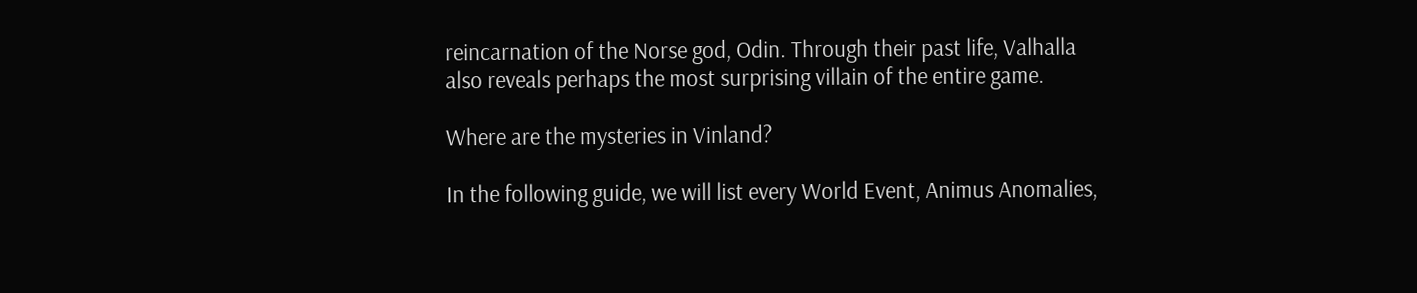reincarnation of the Norse god, Odin. Through their past life, Valhalla also reveals perhaps the most surprising villain of the entire game.

Where are the mysteries in Vinland?

In the following guide, we will list every World Event, Animus Anomalies,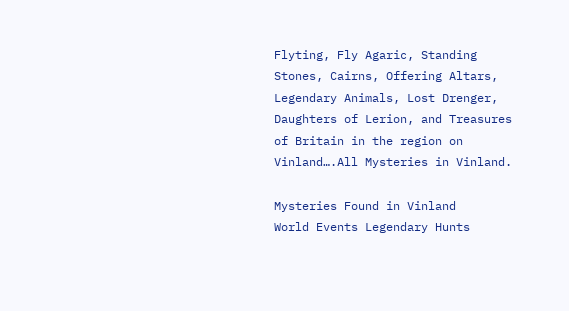Flyting, Fly Agaric, Standing Stones, Cairns, Offering Altars, Legendary Animals, Lost Drenger, Daughters of Lerion, and Treasures of Britain in the region on Vinland….All Mysteries in Vinland.

Mysteries Found in Vinland
World Events Legendary Hunts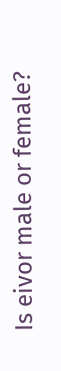Is eivor male or female?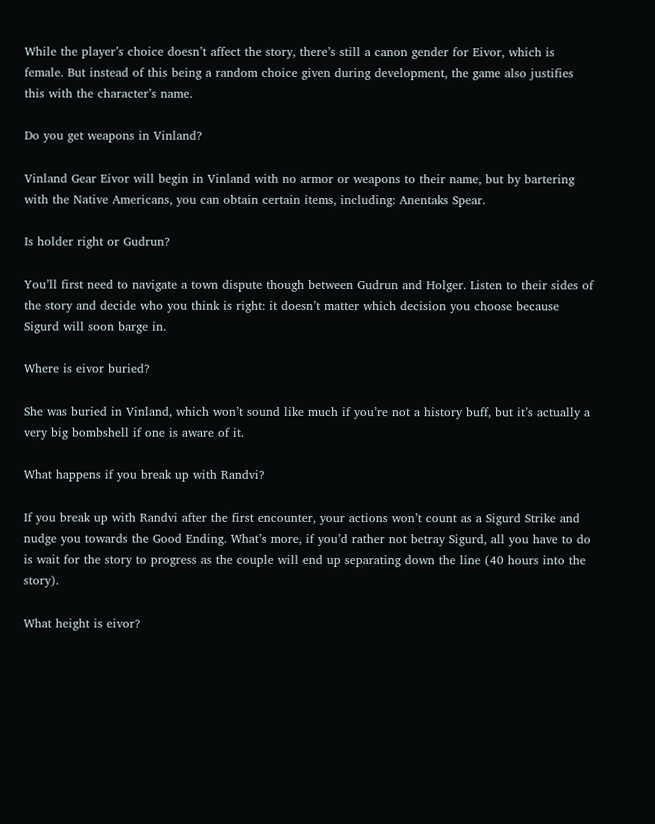While the player’s choice doesn’t affect the story, there’s still a canon gender for Eivor, which is female. But instead of this being a random choice given during development, the game also justifies this with the character’s name.

Do you get weapons in Vinland?

Vinland Gear Eivor will begin in Vinland with no armor or weapons to their name, but by bartering with the Native Americans, you can obtain certain items, including: Anentaks Spear.

Is holder right or Gudrun?

You’ll first need to navigate a town dispute though between Gudrun and Holger. Listen to their sides of the story and decide who you think is right: it doesn’t matter which decision you choose because Sigurd will soon barge in.

Where is eivor buried?

She was buried in Vinland, which won’t sound like much if you’re not a history buff, but it’s actually a very big bombshell if one is aware of it.

What happens if you break up with Randvi?

If you break up with Randvi after the first encounter, your actions won’t count as a Sigurd Strike and nudge you towards the Good Ending. What’s more, if you’d rather not betray Sigurd, all you have to do is wait for the story to progress as the couple will end up separating down the line (40 hours into the story).

What height is eivor?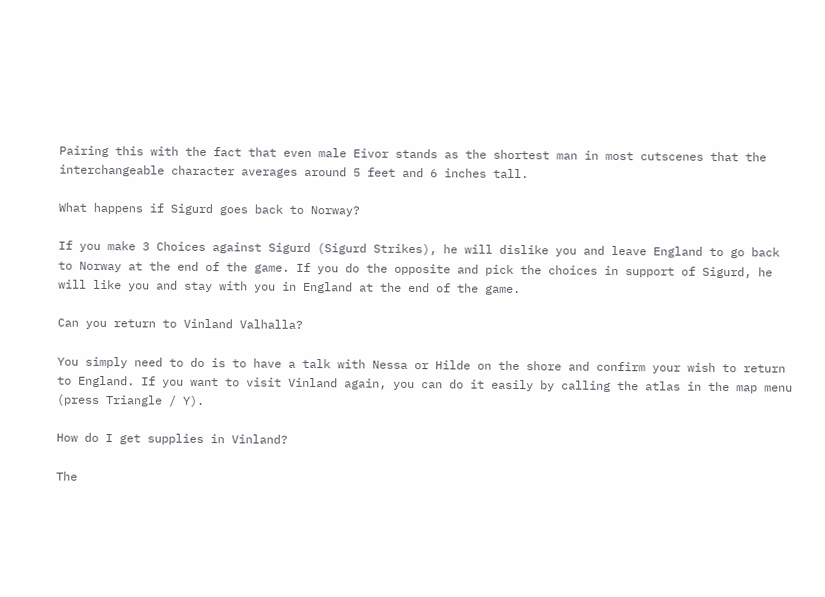Pairing this with the fact that even male Eivor stands as the shortest man in most cutscenes that the interchangeable character averages around 5 feet and 6 inches tall.

What happens if Sigurd goes back to Norway?

If you make 3 Choices against Sigurd (Sigurd Strikes), he will dislike you and leave England to go back to Norway at the end of the game. If you do the opposite and pick the choices in support of Sigurd, he will like you and stay with you in England at the end of the game.

Can you return to Vinland Valhalla?

You simply need to do is to have a talk with Nessa or Hilde on the shore and confirm your wish to return to England. If you want to visit Vinland again, you can do it easily by calling the atlas in the map menu (press Triangle / Y).

How do I get supplies in Vinland?

The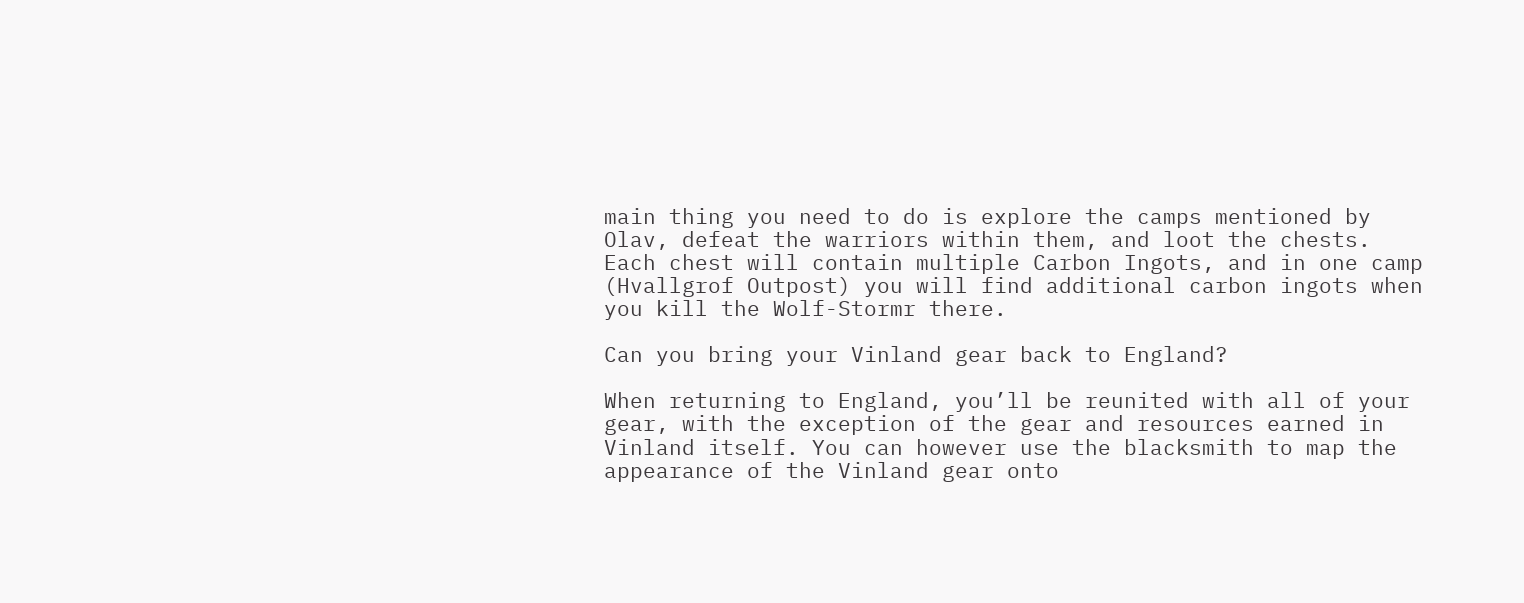main thing you need to do is explore the camps mentioned by Olav, defeat the warriors within them, and loot the chests. Each chest will contain multiple Carbon Ingots, and in one camp (Hvallgrof Outpost) you will find additional carbon ingots when you kill the Wolf-Stormr there.

Can you bring your Vinland gear back to England?

When returning to England, you’ll be reunited with all of your gear, with the exception of the gear and resources earned in Vinland itself. You can however use the blacksmith to map the appearance of the Vinland gear onto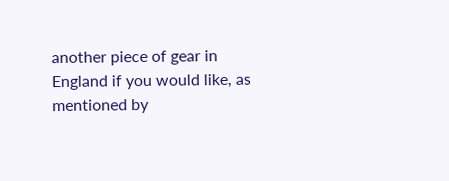another piece of gear in England if you would like, as mentioned by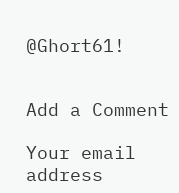@Ghort61!


Add a Comment

Your email address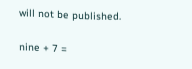will not be published.

nine + 7 =